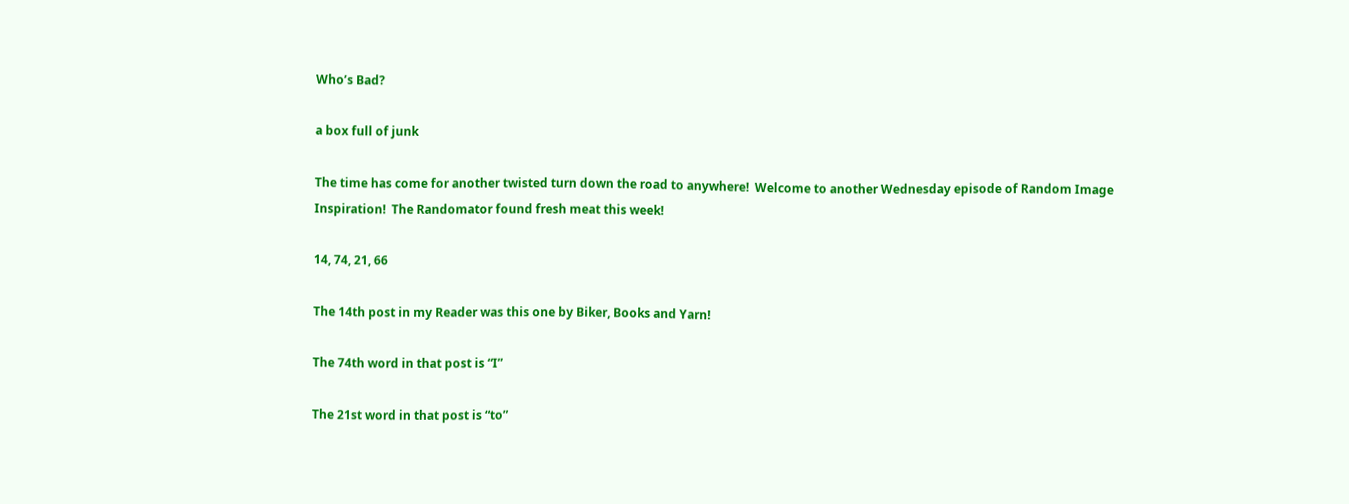Who’s Bad?

a box full of junk

The time has come for another twisted turn down the road to anywhere!  Welcome to another Wednesday episode of Random Image Inspiration!  The Randomator found fresh meat this week!

14, 74, 21, 66

The 14th post in my Reader was this one by Biker, Books and Yarn!

The 74th word in that post is “I”

The 21st word in that post is “to”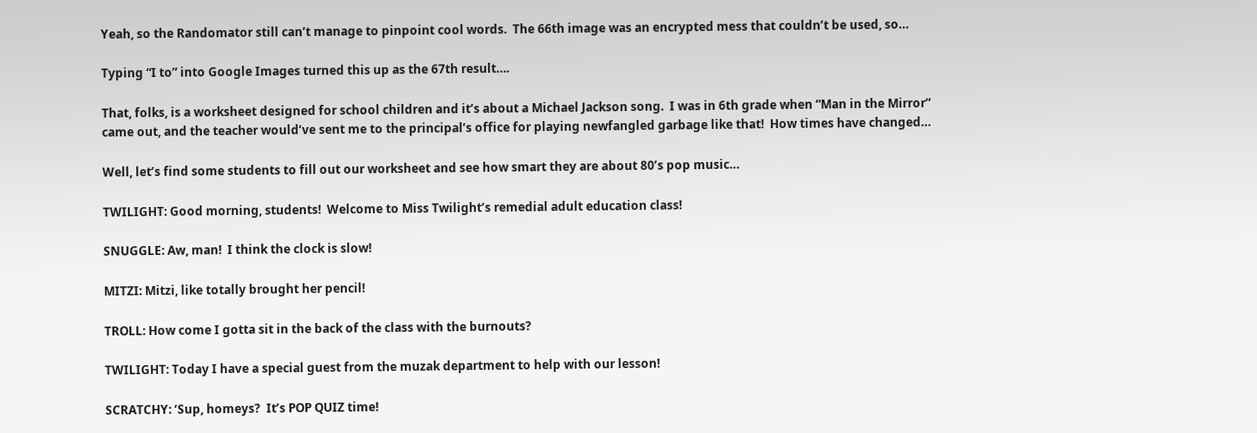Yeah, so the Randomator still can’t manage to pinpoint cool words.  The 66th image was an encrypted mess that couldn’t be used, so…

Typing “I to” into Google Images turned this up as the 67th result….

That, folks, is a worksheet designed for school children and it’s about a Michael Jackson song.  I was in 6th grade when “Man in the Mirror” came out, and the teacher would’ve sent me to the principal’s office for playing newfangled garbage like that!  How times have changed…

Well, let’s find some students to fill out our worksheet and see how smart they are about 80’s pop music…

TWILIGHT: Good morning, students!  Welcome to Miss Twilight’s remedial adult education class!

SNUGGLE: Aw, man!  I think the clock is slow!

MITZI: Mitzi, like totally brought her pencil!

TROLL: How come I gotta sit in the back of the class with the burnouts?

TWILIGHT: Today I have a special guest from the muzak department to help with our lesson!

SCRATCHY: ‘Sup, homeys?  It’s POP QUIZ time!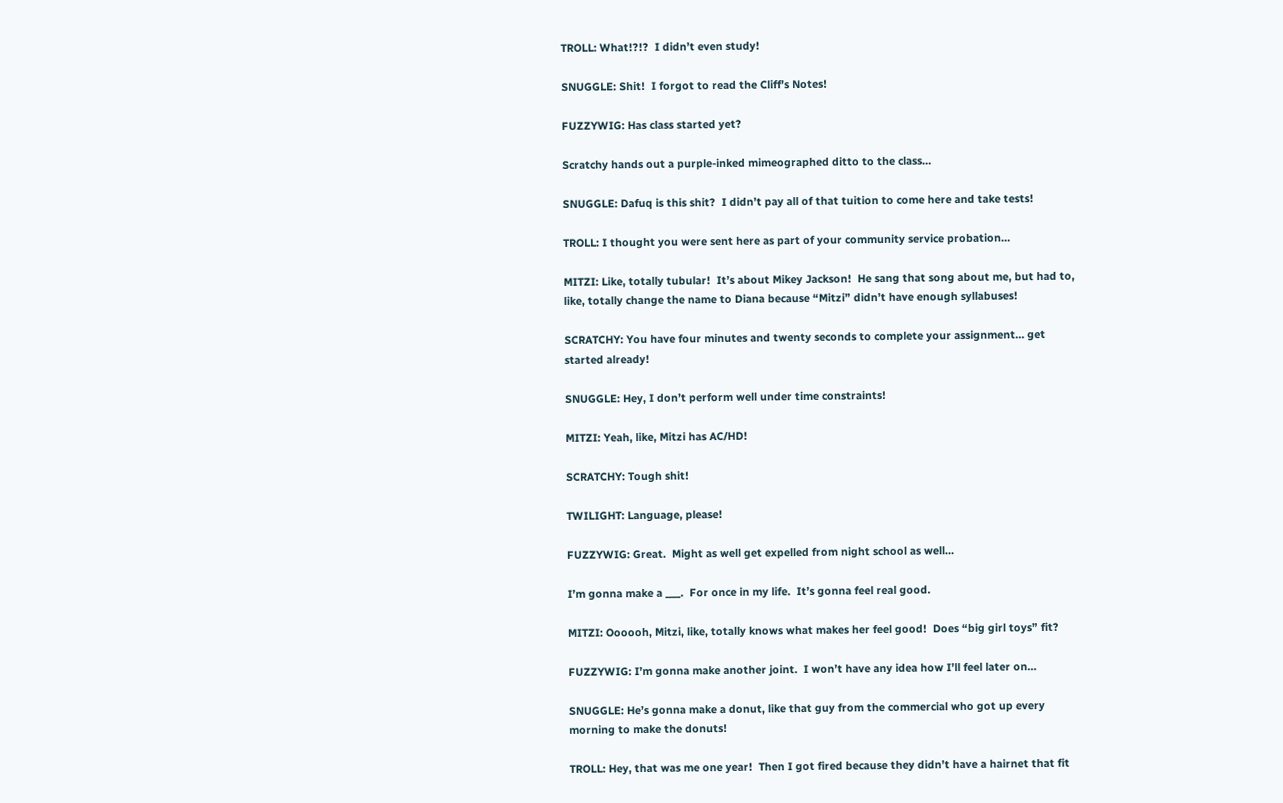TROLL: What!?!?  I didn’t even study!

SNUGGLE: Shit!  I forgot to read the Cliff’s Notes!

FUZZYWIG: Has class started yet?

Scratchy hands out a purple-inked mimeographed ditto to the class…

SNUGGLE: Dafuq is this shit?  I didn’t pay all of that tuition to come here and take tests!

TROLL: I thought you were sent here as part of your community service probation…

MITZI: Like, totally tubular!  It’s about Mikey Jackson!  He sang that song about me, but had to, like, totally change the name to Diana because “Mitzi” didn’t have enough syllabuses!

SCRATCHY: You have four minutes and twenty seconds to complete your assignment… get started already!

SNUGGLE: Hey, I don’t perform well under time constraints!

MITZI: Yeah, like, Mitzi has AC/HD!

SCRATCHY: Tough shit!

TWILIGHT: Language, please!

FUZZYWIG: Great.  Might as well get expelled from night school as well…

I’m gonna make a ___.  For once in my life.  It’s gonna feel real good.

MITZI: Oooooh, Mitzi, like, totally knows what makes her feel good!  Does “big girl toys” fit?

FUZZYWIG: I’m gonna make another joint.  I won’t have any idea how I’ll feel later on…

SNUGGLE: He’s gonna make a donut, like that guy from the commercial who got up every morning to make the donuts!

TROLL: Hey, that was me one year!  Then I got fired because they didn’t have a hairnet that fit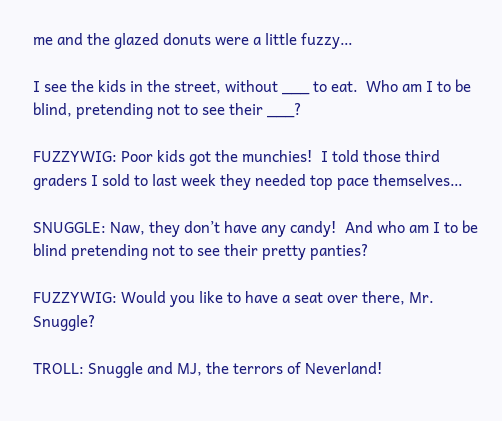me and the glazed donuts were a little fuzzy…

I see the kids in the street, without ___ to eat.  Who am I to be blind, pretending not to see their ___?

FUZZYWIG: Poor kids got the munchies!  I told those third graders I sold to last week they needed top pace themselves…

SNUGGLE: Naw, they don’t have any candy!  And who am I to be blind pretending not to see their pretty panties?

FUZZYWIG: Would you like to have a seat over there, Mr. Snuggle?

TROLL: Snuggle and MJ, the terrors of Neverland!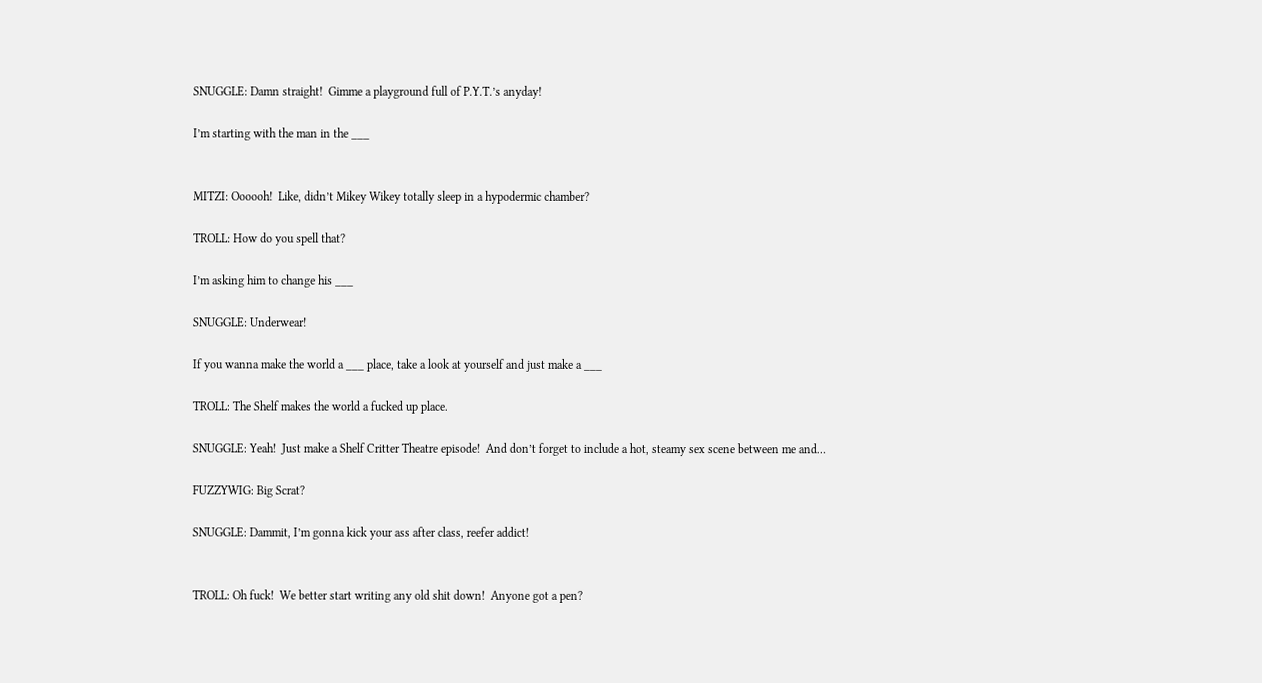SNUGGLE: Damn straight!  Gimme a playground full of P.Y.T.’s anyday!

I’m starting with the man in the ___


MITZI: Oooooh!  Like, didn’t Mikey Wikey totally sleep in a hypodermic chamber?

TROLL: How do you spell that?

I’m asking him to change his ___

SNUGGLE: Underwear!

If you wanna make the world a ___ place, take a look at yourself and just make a ___

TROLL: The Shelf makes the world a fucked up place.

SNUGGLE: Yeah!  Just make a Shelf Critter Theatre episode!  And don’t forget to include a hot, steamy sex scene between me and…

FUZZYWIG: Big Scrat?

SNUGGLE: Dammit, I’m gonna kick your ass after class, reefer addict!


TROLL: Oh fuck!  We better start writing any old shit down!  Anyone got a pen?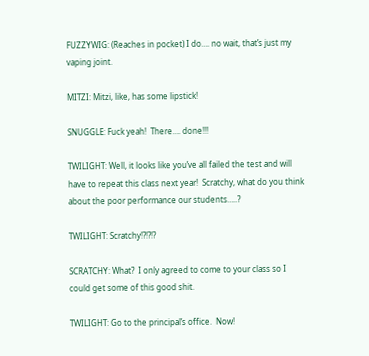FUZZYWIG: (Reaches in pocket) I do…. no wait, that’s just my vaping joint.

MITZI: Mitzi, like, has some lipstick!

SNUGGLE: Fuck yeah!  There…. done!!!

TWILIGHT: Well, it looks like you’ve all failed the test and will have to repeat this class next year!  Scratchy, what do you think about the poor performance our students…..?

TWILIGHT: Scratchy!?!?!?

SCRATCHY: What?  I only agreed to come to your class so I could get some of this good shit.

TWILIGHT: Go to the principal’s office.  Now!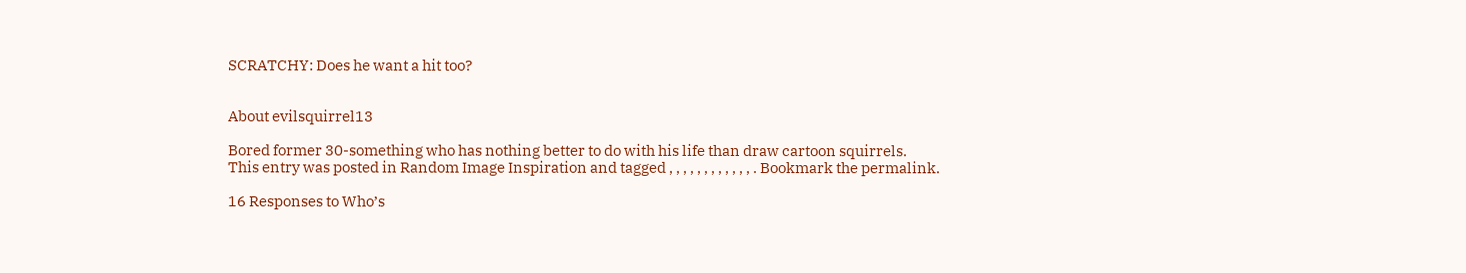SCRATCHY: Does he want a hit too?


About evilsquirrel13

Bored former 30-something who has nothing better to do with his life than draw cartoon squirrels.
This entry was posted in Random Image Inspiration and tagged , , , , , , , , , , , , . Bookmark the permalink.

16 Responses to Who’s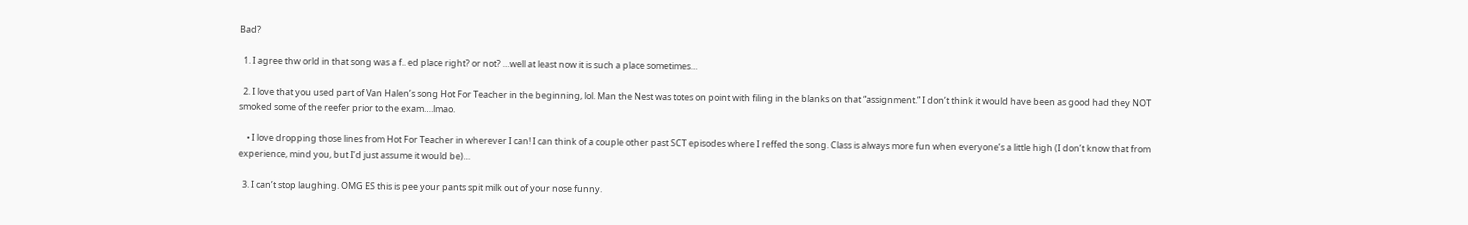Bad?

  1. I agree thw orld in that song was a f.. ed place right? or not? …well at least now it is such a place sometimes…

  2. I love that you used part of Van Halen’s song Hot For Teacher in the beginning, lol. Man the Nest was totes on point with filing in the blanks on that “assignment.” I don’t think it would have been as good had they NOT smoked some of the reefer prior to the exam….lmao.

    • I love dropping those lines from Hot For Teacher in wherever I can! I can think of a couple other past SCT episodes where I reffed the song. Class is always more fun when everyone’s a little high (I don’t know that from experience, mind you, but I’d just assume it would be)…

  3. I can’t stop laughing. OMG ES this is pee your pants spit milk out of your nose funny.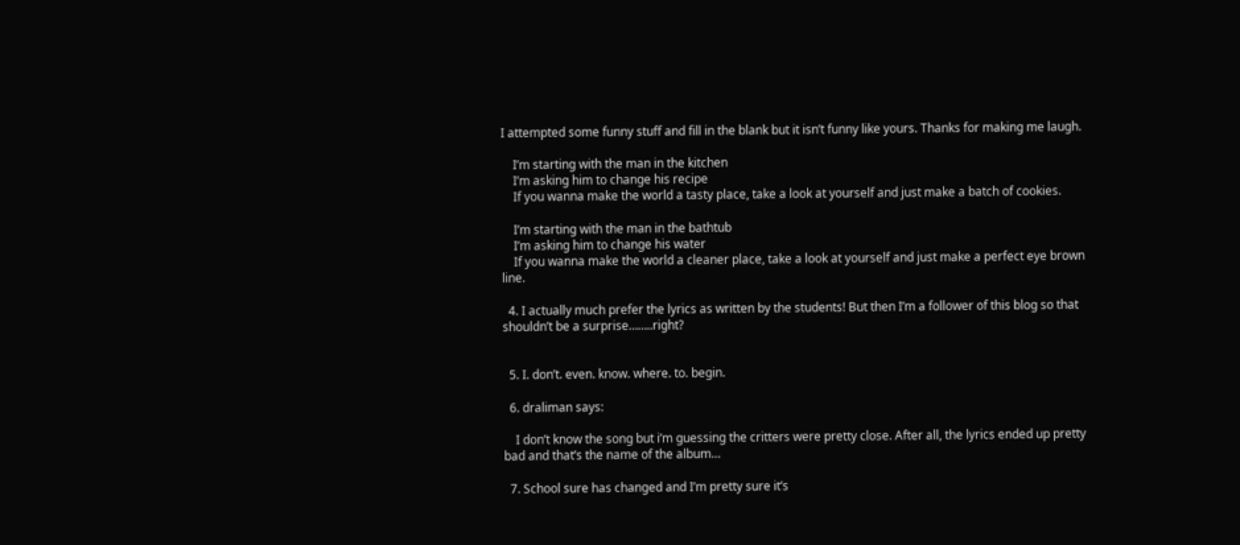I attempted some funny stuff and fill in the blank but it isn’t funny like yours. Thanks for making me laugh.

    I’m starting with the man in the kitchen
    I’m asking him to change his recipe
    If you wanna make the world a tasty place, take a look at yourself and just make a batch of cookies.

    I’m starting with the man in the bathtub
    I’m asking him to change his water
    If you wanna make the world a cleaner place, take a look at yourself and just make a perfect eye brown line.

  4. I actually much prefer the lyrics as written by the students! But then I’m a follower of this blog so that shouldn’t be a surprise……..right?


  5. I. don’t. even. know. where. to. begin.

  6. draliman says:

    I don’t know the song but i’m guessing the critters were pretty close. After all, the lyrics ended up pretty bad and that’s the name of the album…

  7. School sure has changed and I’m pretty sure it’s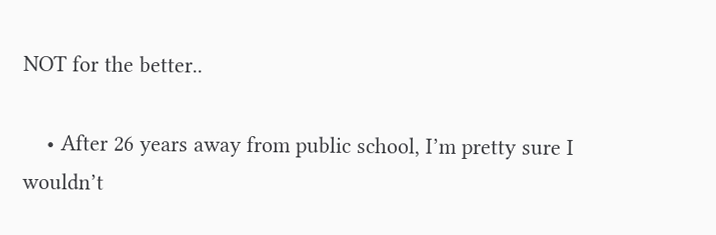NOT for the better..

    • After 26 years away from public school, I’m pretty sure I wouldn’t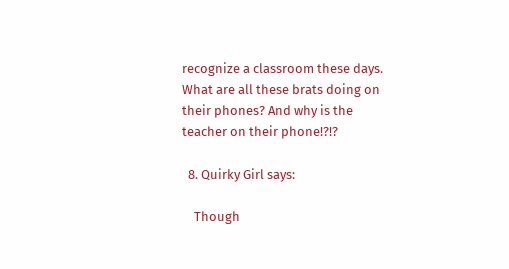recognize a classroom these days. What are all these brats doing on their phones? And why is the teacher on their phone!?!?

  8. Quirky Girl says:

    Though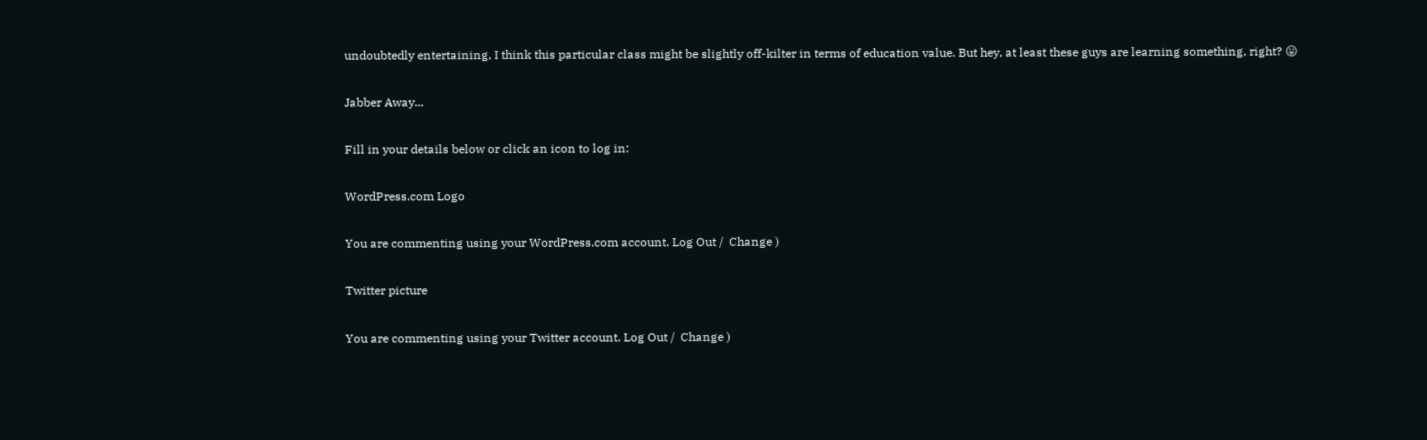undoubtedly entertaining, I think this particular class might be slightly off-kilter in terms of education value. But hey, at least these guys are learning something, right? 😛

Jabber Away...

Fill in your details below or click an icon to log in:

WordPress.com Logo

You are commenting using your WordPress.com account. Log Out /  Change )

Twitter picture

You are commenting using your Twitter account. Log Out /  Change )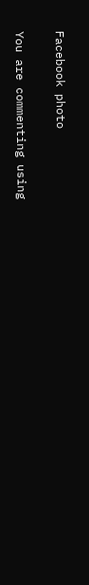Facebook photo

You are commenting using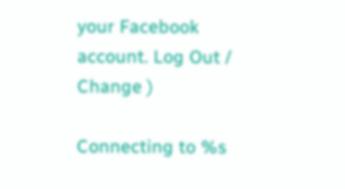your Facebook account. Log Out /  Change )

Connecting to %s